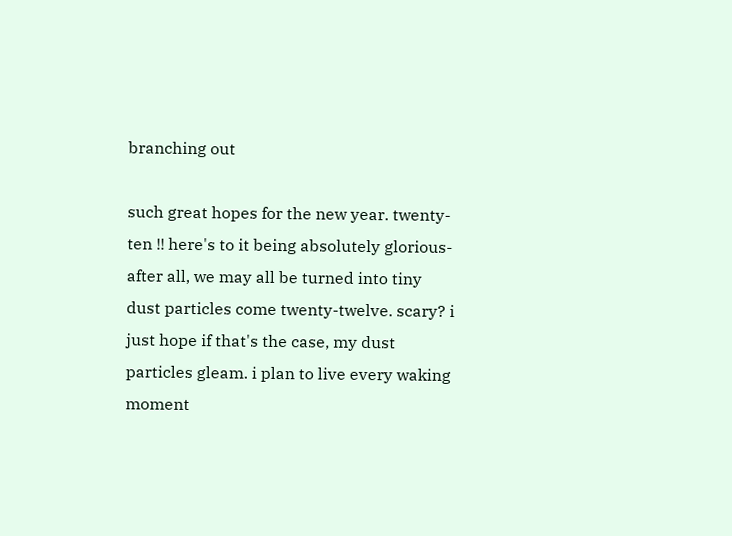branching out

such great hopes for the new year. twenty-ten !! here's to it being absolutely glorious- after all, we may all be turned into tiny dust particles come twenty-twelve. scary? i just hope if that's the case, my dust particles gleam. i plan to live every waking moment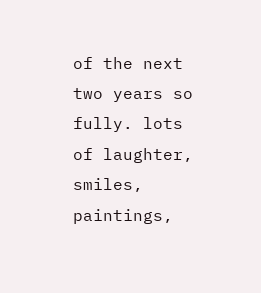of the next two years so fully. lots of laughter, smiles, paintings,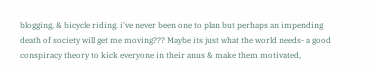blogging, & bicycle riding. i've never been one to plan but perhaps an impending death of society will get me moving??? Maybe its just what the world needs- a good conspiracy theory to kick everyone in their anus & make them motivated,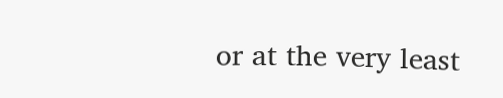or at the very least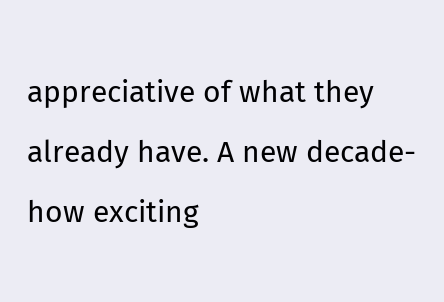appreciative of what they already have. A new decade- how exciting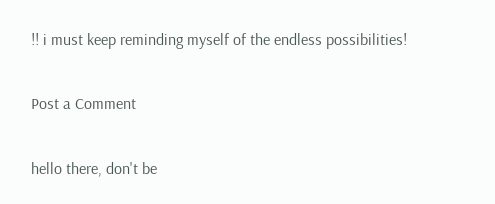!! i must keep reminding myself of the endless possibilities!

Post a Comment

hello there, don't be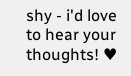shy - i'd love to hear your thoughts! ♥